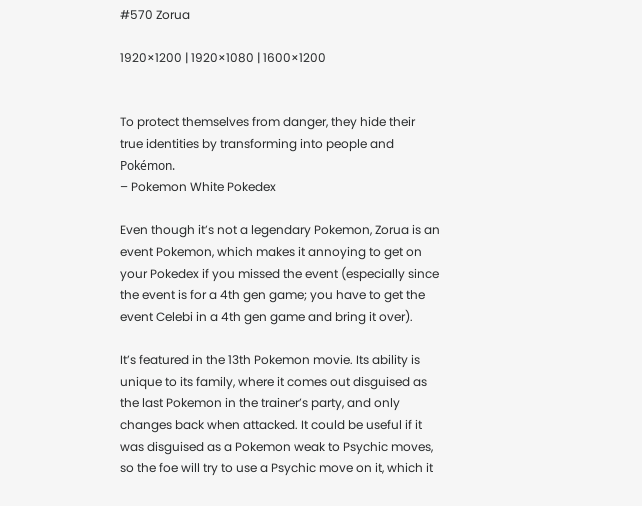#570 Zorua

1920×1200 | 1920×1080 | 1600×1200


To protect themselves from danger, they hide their true identities by transforming into people and Pokémon.
– Pokemon White Pokedex

Even though it’s not a legendary Pokemon, Zorua is an event Pokemon, which makes it annoying to get on your Pokedex if you missed the event (especially since the event is for a 4th gen game; you have to get the event Celebi in a 4th gen game and bring it over).

It’s featured in the 13th Pokemon movie. Its ability is unique to its family, where it comes out disguised as the last Pokemon in the trainer’s party, and only changes back when attacked. It could be useful if it was disguised as a Pokemon weak to Psychic moves, so the foe will try to use a Psychic move on it, which it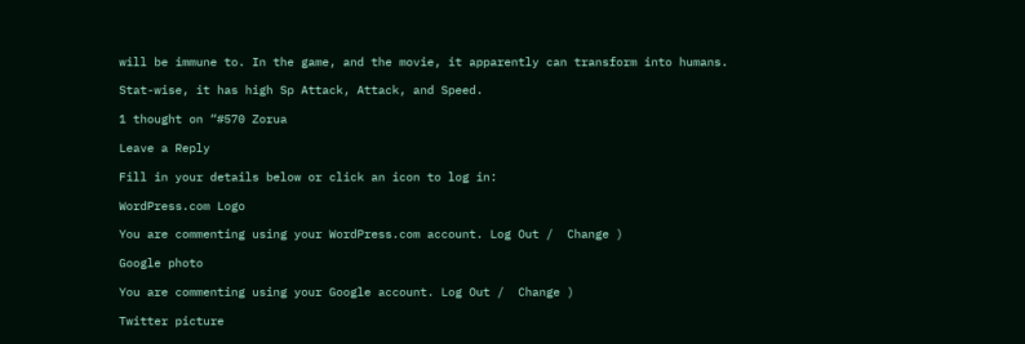will be immune to. In the game, and the movie, it apparently can transform into humans.

Stat-wise, it has high Sp Attack, Attack, and Speed.

1 thought on “#570 Zorua

Leave a Reply

Fill in your details below or click an icon to log in:

WordPress.com Logo

You are commenting using your WordPress.com account. Log Out /  Change )

Google photo

You are commenting using your Google account. Log Out /  Change )

Twitter picture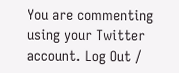You are commenting using your Twitter account. Log Out /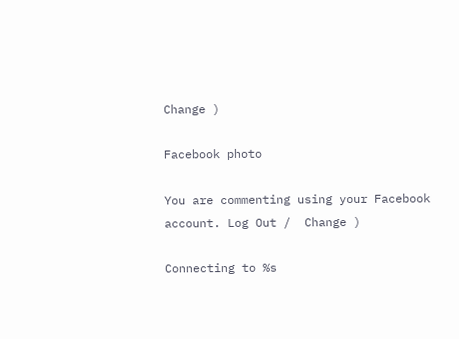Change )

Facebook photo

You are commenting using your Facebook account. Log Out /  Change )

Connecting to %s